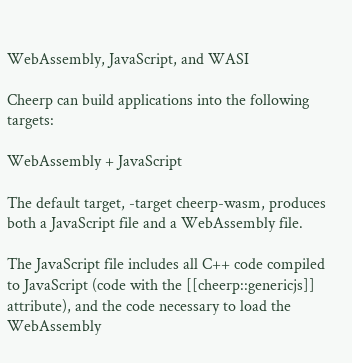WebAssembly, JavaScript, and WASI

Cheerp can build applications into the following targets:

WebAssembly + JavaScript

The default target, -target cheerp-wasm, produces both a JavaScript file and a WebAssembly file.

The JavaScript file includes all C++ code compiled to JavaScript (code with the [[cheerp::genericjs]] attribute), and the code necessary to load the WebAssembly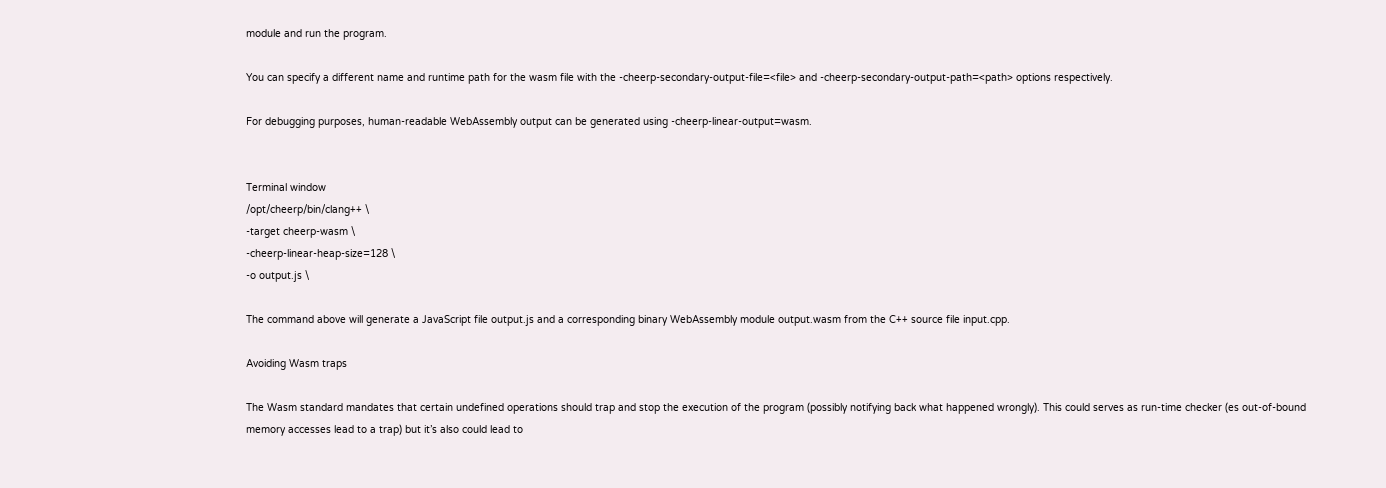module and run the program.

You can specify a different name and runtime path for the wasm file with the -cheerp-secondary-output-file=<file> and -cheerp-secondary-output-path=<path> options respectively.

For debugging purposes, human-readable WebAssembly output can be generated using -cheerp-linear-output=wasm.


Terminal window
/opt/cheerp/bin/clang++ \
-target cheerp-wasm \
-cheerp-linear-heap-size=128 \
-o output.js \

The command above will generate a JavaScript file output.js and a corresponding binary WebAssembly module output.wasm from the C++ source file input.cpp.

Avoiding Wasm traps

The Wasm standard mandates that certain undefined operations should trap and stop the execution of the program (possibly notifying back what happened wrongly). This could serves as run-time checker (es out-of-bound memory accesses lead to a trap) but it’s also could lead to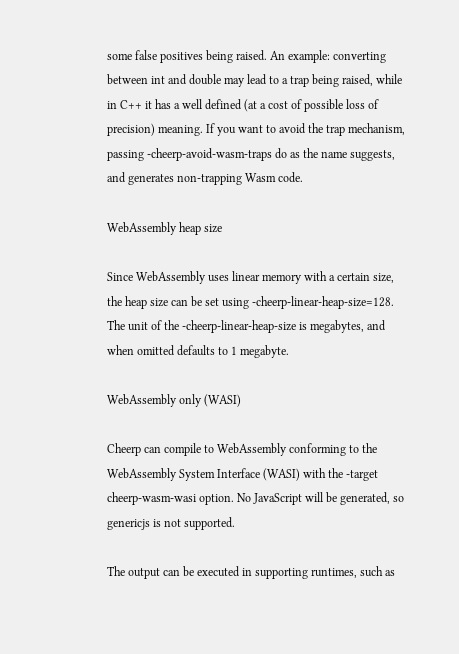some false positives being raised. An example: converting between int and double may lead to a trap being raised, while in C++ it has a well defined (at a cost of possible loss of precision) meaning. If you want to avoid the trap mechanism, passing -cheerp-avoid-wasm-traps do as the name suggests, and generates non-trapping Wasm code.

WebAssembly heap size

Since WebAssembly uses linear memory with a certain size, the heap size can be set using -cheerp-linear-heap-size=128. The unit of the -cheerp-linear-heap-size is megabytes, and when omitted defaults to 1 megabyte.

WebAssembly only (WASI)

Cheerp can compile to WebAssembly conforming to the WebAssembly System Interface (WASI) with the -target cheerp-wasm-wasi option. No JavaScript will be generated, so genericjs is not supported.

The output can be executed in supporting runtimes, such as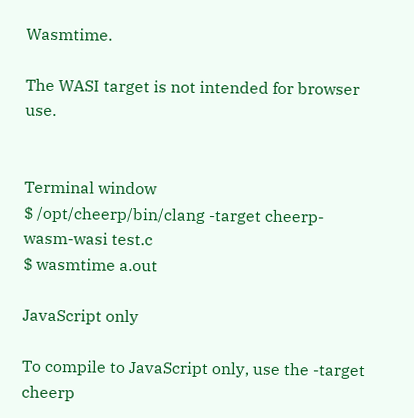Wasmtime.

The WASI target is not intended for browser use.


Terminal window
$ /opt/cheerp/bin/clang -target cheerp-wasm-wasi test.c
$ wasmtime a.out

JavaScript only

To compile to JavaScript only, use the -target cheerp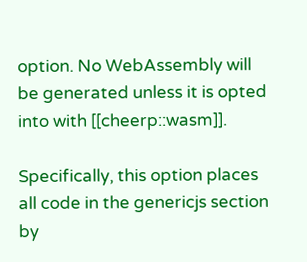option. No WebAssembly will be generated unless it is opted into with [[cheerp::wasm]].

Specifically, this option places all code in the genericjs section by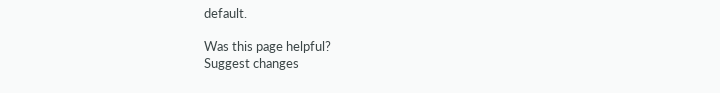default.

Was this page helpful?
Suggest changes